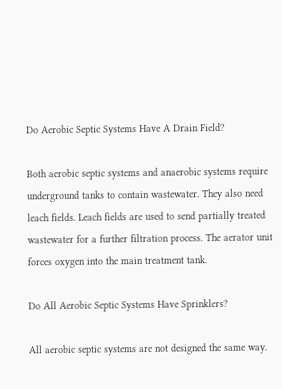Do Aerobic Septic Systems Have A Drain Field?

Both aerobic septic systems and anaerobic systems require underground tanks to contain wastewater. They also need leach fields. Leach fields are used to send partially treated wastewater for a further filtration process. The aerator unit forces oxygen into the main treatment tank.

Do All Aerobic Septic Systems Have Sprinklers?

All aerobic septic systems are not designed the same way.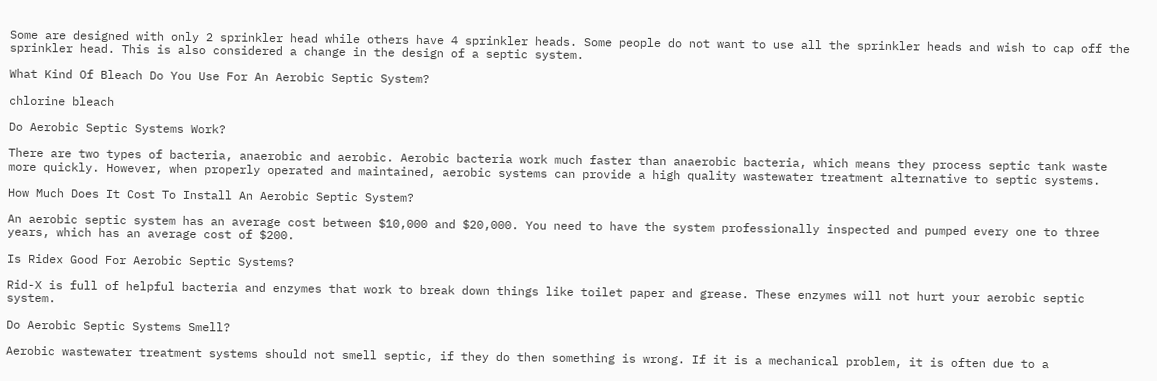Some are designed with only 2 sprinkler head while others have 4 sprinkler heads. Some people do not want to use all the sprinkler heads and wish to cap off the sprinkler head. This is also considered a change in the design of a septic system.

What Kind Of Bleach Do You Use For An Aerobic Septic System?

chlorine bleach

Do Aerobic Septic Systems Work?

There are two types of bacteria, anaerobic and aerobic. Aerobic bacteria work much faster than anaerobic bacteria, which means they process septic tank waste more quickly. However, when properly operated and maintained, aerobic systems can provide a high quality wastewater treatment alternative to septic systems.

How Much Does It Cost To Install An Aerobic Septic System?

An aerobic septic system has an average cost between $10,000 and $20,000. You need to have the system professionally inspected and pumped every one to three years, which has an average cost of $200.

Is Ridex Good For Aerobic Septic Systems?

Rid-X is full of helpful bacteria and enzymes that work to break down things like toilet paper and grease. These enzymes will not hurt your aerobic septic system.

Do Aerobic Septic Systems Smell?

Aerobic wastewater treatment systems should not smell septic, if they do then something is wrong. If it is a mechanical problem, it is often due to a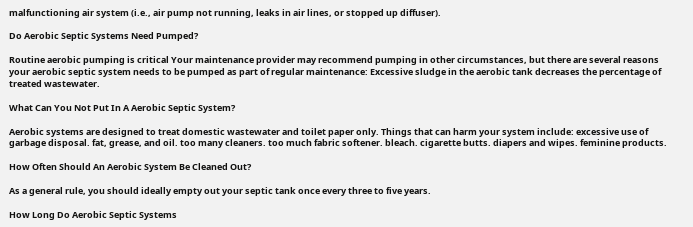malfunctioning air system (i.e., air pump not running, leaks in air lines, or stopped up diffuser).

Do Aerobic Septic Systems Need Pumped?

Routine aerobic pumping is critical Your maintenance provider may recommend pumping in other circumstances, but there are several reasons your aerobic septic system needs to be pumped as part of regular maintenance: Excessive sludge in the aerobic tank decreases the percentage of treated wastewater.

What Can You Not Put In A Aerobic Septic System?

Aerobic systems are designed to treat domestic wastewater and toilet paper only. Things that can harm your system include: excessive use of garbage disposal. fat, grease, and oil. too many cleaners. too much fabric softener. bleach. cigarette butts. diapers and wipes. feminine products.

How Often Should An Aerobic System Be Cleaned Out?

As a general rule, you should ideally empty out your septic tank once every three to five years.

How Long Do Aerobic Septic Systems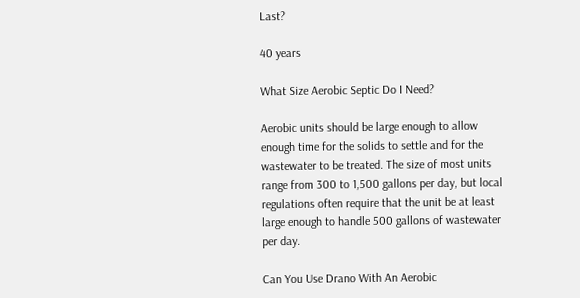Last?

40 years

What Size Aerobic Septic Do I Need?

Aerobic units should be large enough to allow enough time for the solids to settle and for the wastewater to be treated. The size of most units range from 300 to 1,500 gallons per day, but local regulations often require that the unit be at least large enough to handle 500 gallons of wastewater per day.

Can You Use Drano With An Aerobic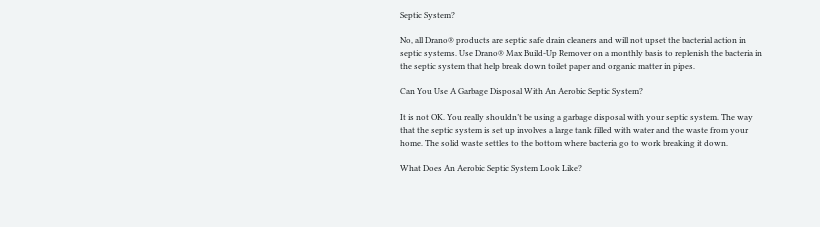Septic System?

No, all Drano® products are septic safe drain cleaners and will not upset the bacterial action in septic systems. Use Drano® Max Build-Up Remover on a monthly basis to replenish the bacteria in the septic system that help break down toilet paper and organic matter in pipes.

Can You Use A Garbage Disposal With An Aerobic Septic System?

It is not OK. You really shouldn’t be using a garbage disposal with your septic system. The way that the septic system is set up involves a large tank filled with water and the waste from your home. The solid waste settles to the bottom where bacteria go to work breaking it down.

What Does An Aerobic Septic System Look Like?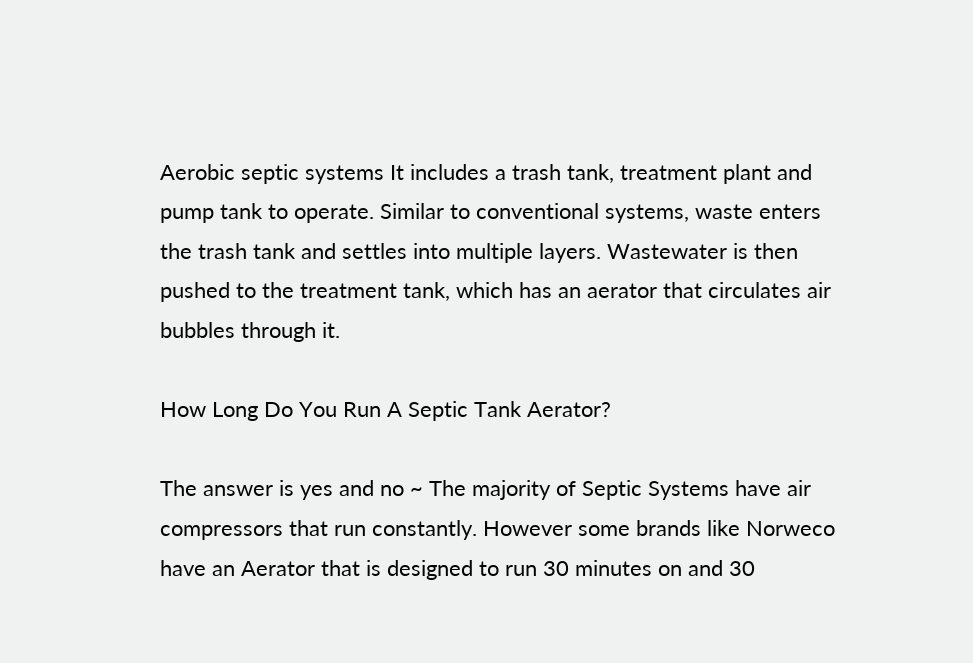Aerobic septic systems It includes a trash tank, treatment plant and pump tank to operate. Similar to conventional systems, waste enters the trash tank and settles into multiple layers. Wastewater is then pushed to the treatment tank, which has an aerator that circulates air bubbles through it.

How Long Do You Run A Septic Tank Aerator?

The answer is yes and no ~ The majority of Septic Systems have air compressors that run constantly. However some brands like Norweco have an Aerator that is designed to run 30 minutes on and 30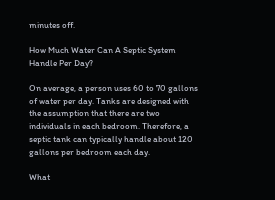minutes off.

How Much Water Can A Septic System Handle Per Day?

On average, a person uses 60 to 70 gallons of water per day. Tanks are designed with the assumption that there are two individuals in each bedroom. Therefore, a septic tank can typically handle about 120 gallons per bedroom each day.

What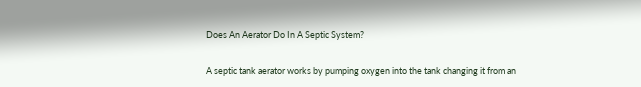Does An Aerator Do In A Septic System?

A septic tank aerator works by pumping oxygen into the tank changing it from an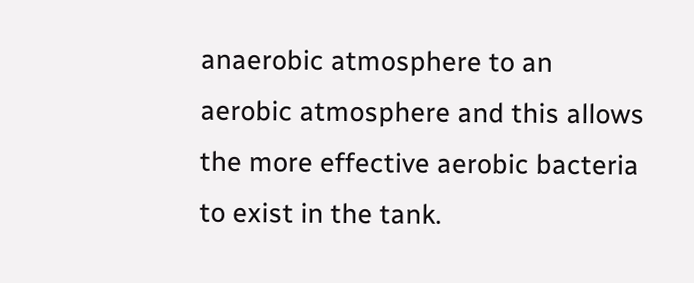anaerobic atmosphere to an aerobic atmosphere and this allows the more effective aerobic bacteria to exist in the tank.